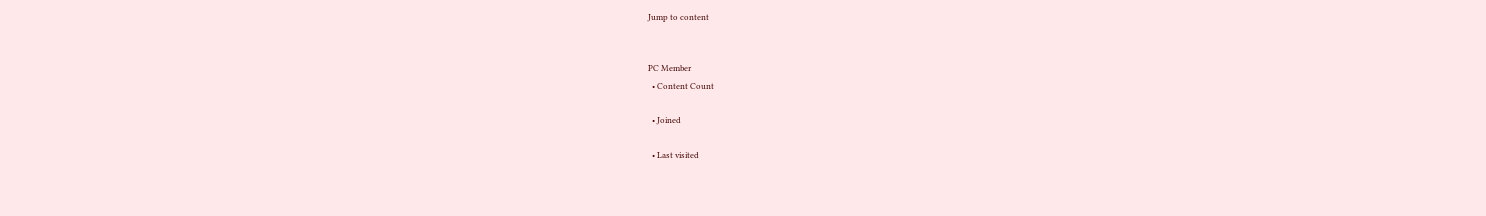Jump to content


PC Member
  • Content Count

  • Joined

  • Last visited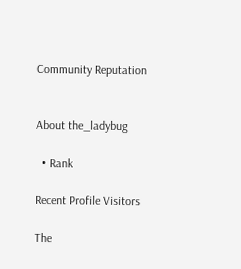Community Reputation


About the_ladybug

  • Rank

Recent Profile Visitors

The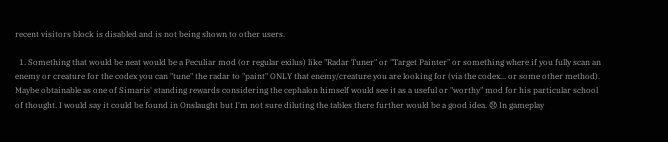recent visitors block is disabled and is not being shown to other users.

  1. Something that would be neat would be a Peculiar mod (or regular exilus) like "Radar Tuner" or "Target Painter" or something where if you fully scan an enemy or creature for the codex you can "tune" the radar to "paint" ONLY that enemy/creature you are looking for (via the codex... or some other method). Maybe obtainable as one of Simaris' standing rewards considering the cephalon himself would see it as a useful or "worthy" mod for his particular school of thought. I would say it could be found in Onslaught but I'm not sure diluting the tables there further would be a good idea. 😞 In gameplay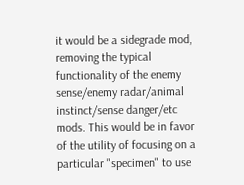it would be a sidegrade mod, removing the typical functionality of the enemy sense/enemy radar/animal instinct/sense danger/etc mods. This would be in favor of the utility of focusing on a particular "specimen" to use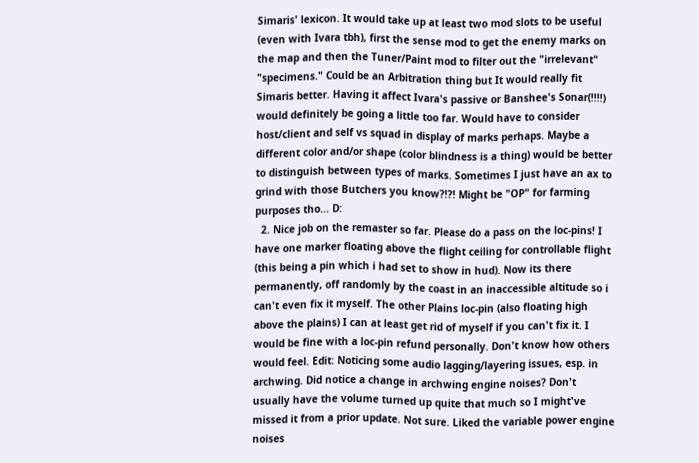Simaris' lexicon. It would take up at least two mod slots to be useful (even with Ivara tbh), first the sense mod to get the enemy marks on the map and then the Tuner/Paint mod to filter out the "irrelevant" "specimens." Could be an Arbitration thing but It would really fit Simaris better. Having it affect Ivara's passive or Banshee's Sonar(!!!!) would definitely be going a little too far. Would have to consider host/client and self vs squad in display of marks perhaps. Maybe a different color and/or shape (color blindness is a thing) would be better to distinguish between types of marks. Sometimes I just have an ax to grind with those Butchers you know?!?! Might be "OP" for farming purposes tho... D:
  2. Nice job on the remaster so far. Please do a pass on the loc-pins! I have one marker floating above the flight ceiling for controllable flight (this being a pin which i had set to show in hud). Now its there permanently, off randomly by the coast in an inaccessible altitude so i can't even fix it myself. The other Plains loc-pin (also floating high above the plains) I can at least get rid of myself if you can't fix it. I would be fine with a loc-pin refund personally. Don't know how others would feel. Edit: Noticing some audio lagging/layering issues, esp. in archwing. Did notice a change in archwing engine noises? Don't usually have the volume turned up quite that much so I might've missed it from a prior update. Not sure. Liked the variable power engine noises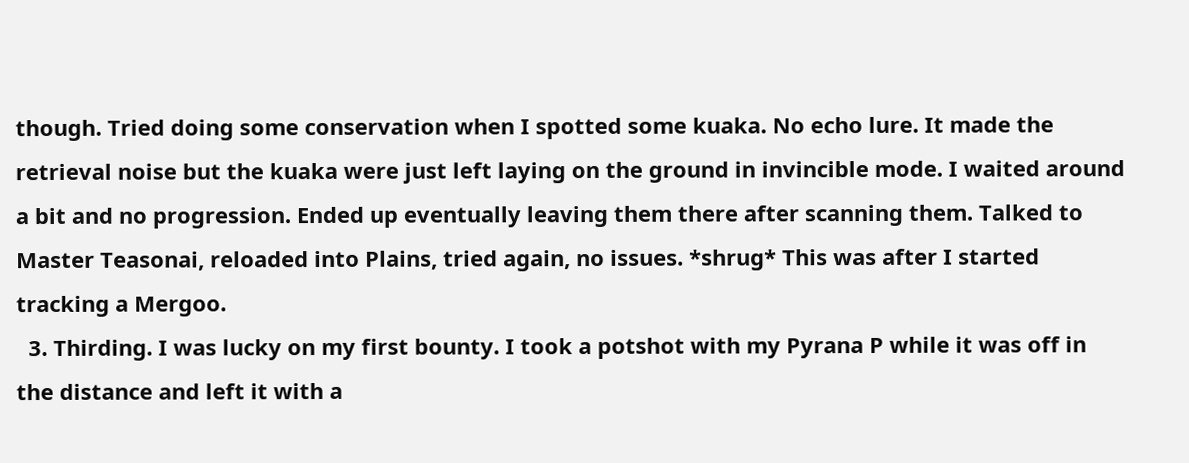though. Tried doing some conservation when I spotted some kuaka. No echo lure. It made the retrieval noise but the kuaka were just left laying on the ground in invincible mode. I waited around a bit and no progression. Ended up eventually leaving them there after scanning them. Talked to Master Teasonai, reloaded into Plains, tried again, no issues. *shrug* This was after I started tracking a Mergoo.
  3. Thirding. I was lucky on my first bounty. I took a potshot with my Pyrana P while it was off in the distance and left it with a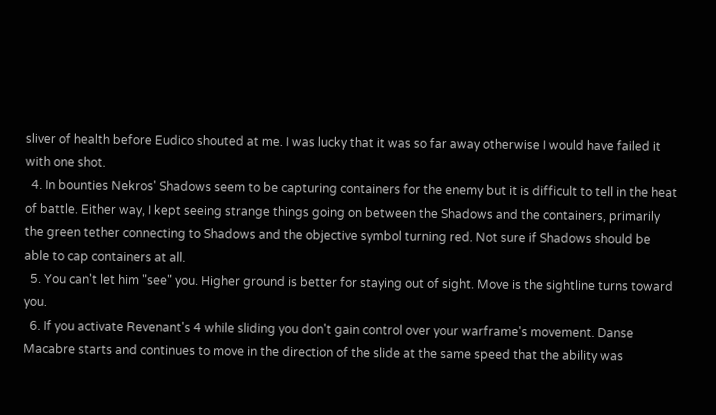sliver of health before Eudico shouted at me. I was lucky that it was so far away otherwise I would have failed it with one shot.
  4. In bounties Nekros' Shadows seem to be capturing containers for the enemy but it is difficult to tell in the heat of battle. Either way, I kept seeing strange things going on between the Shadows and the containers, primarily the green tether connecting to Shadows and the objective symbol turning red. Not sure if Shadows should be able to cap containers at all.
  5. You can't let him "see" you. Higher ground is better for staying out of sight. Move is the sightline turns toward you.
  6. If you activate Revenant's 4 while sliding you don't gain control over your warframe's movement. Danse Macabre starts and continues to move in the direction of the slide at the same speed that the ability was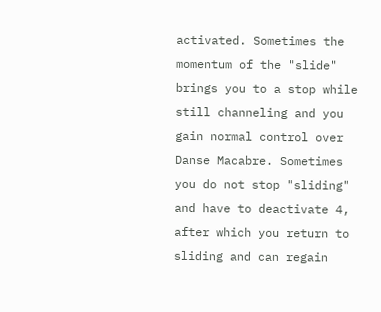activated. Sometimes the momentum of the "slide" brings you to a stop while still channeling and you gain normal control over Danse Macabre. Sometimes you do not stop "sliding" and have to deactivate 4, after which you return to sliding and can regain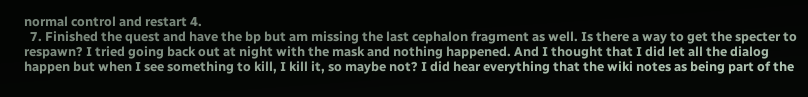normal control and restart 4.
  7. Finished the quest and have the bp but am missing the last cephalon fragment as well. Is there a way to get the specter to respawn? I tried going back out at night with the mask and nothing happened. And I thought that I did let all the dialog happen but when I see something to kill, I kill it, so maybe not? I did hear everything that the wiki notes as being part of the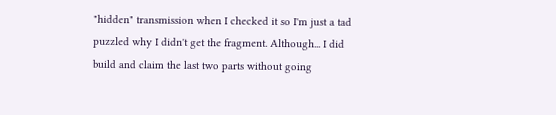"hidden" transmission when I checked it so I'm just a tad puzzled why I didn't get the fragment. Although... I did build and claim the last two parts without going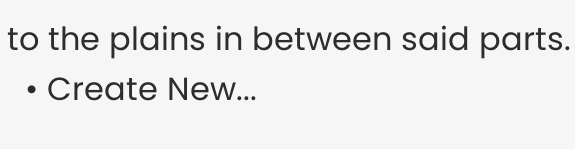to the plains in between said parts.
  • Create New...